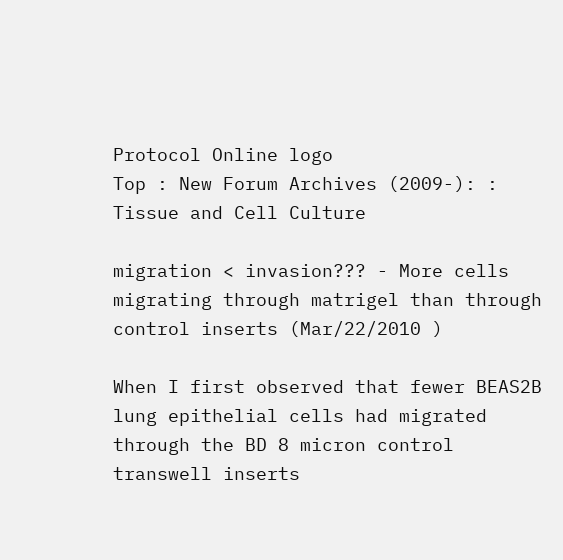Protocol Online logo
Top : New Forum Archives (2009-): : Tissue and Cell Culture

migration < invasion??? - More cells migrating through matrigel than through control inserts (Mar/22/2010 )

When I first observed that fewer BEAS2B lung epithelial cells had migrated through the BD 8 micron control transwell inserts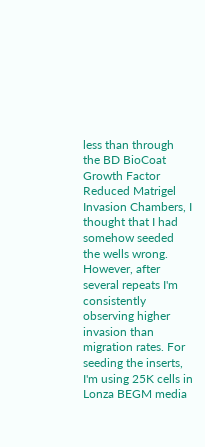less than through the BD BioCoat Growth Factor Reduced Matrigel Invasion Chambers, I thought that I had somehow seeded the wells wrong. However, after several repeats I'm consistently observing higher invasion than migration rates. For seeding the inserts, I'm using 25K cells in Lonza BEGM media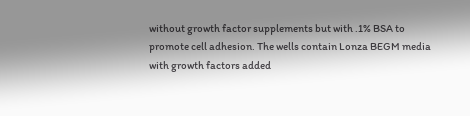without growth factor supplements but with .1% BSA to promote cell adhesion. The wells contain Lonza BEGM media with growth factors added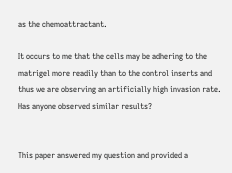as the chemoattractant.

It occurs to me that the cells may be adhering to the matrigel more readily than to the control inserts and thus we are observing an artificially high invasion rate. Has anyone observed similar results?


This paper answered my question and provided a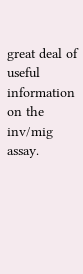great deal of useful information on the inv/mig assay.